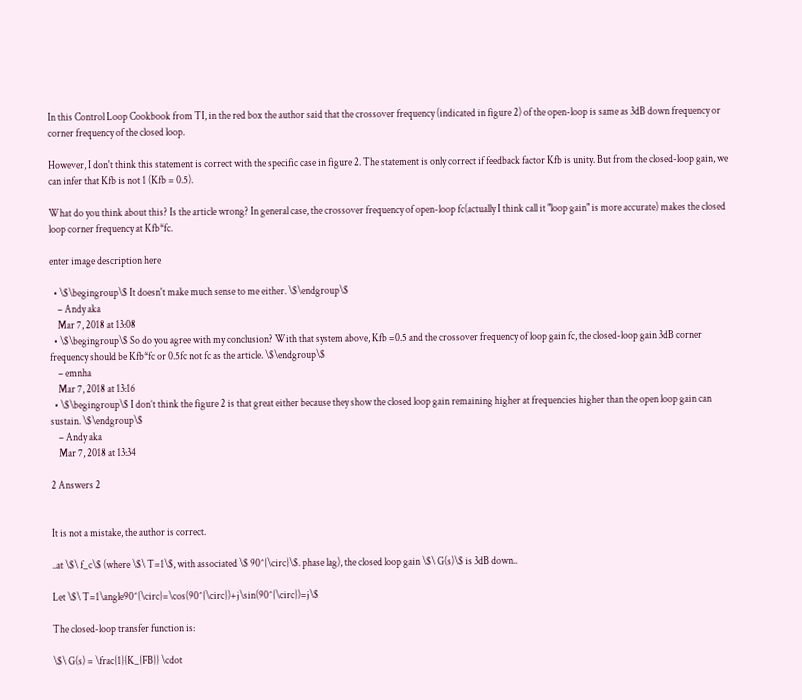In this Control Loop Cookbook from TI, in the red box the author said that the crossover frequency (indicated in figure 2) of the open-loop is same as 3dB down frequency or corner frequency of the closed loop.

However, I don't think this statement is correct with the specific case in figure 2. The statement is only correct if feedback factor Kfb is unity. But from the closed-loop gain, we can infer that Kfb is not 1 (Kfb = 0.5).

What do you think about this? Is the article wrong? In general case, the crossover frequency of open-loop fc(actually I think call it "loop gain" is more accurate) makes the closed loop corner frequency at Kfb*fc.

enter image description here

  • \$\begingroup\$ It doesn't make much sense to me either. \$\endgroup\$
    – Andy aka
    Mar 7, 2018 at 13:08
  • \$\begingroup\$ So do you agree with my conclusion? With that system above, Kfb =0.5 and the crossover frequency of loop gain fc, the closed-loop gain 3dB corner frequency should be Kfb*fc or 0.5fc not fc as the article. \$\endgroup\$
    – emnha
    Mar 7, 2018 at 13:16
  • \$\begingroup\$ I don’t think the figure 2 is that great either because they show the closed loop gain remaining higher at frequencies higher than the open loop gain can sustain. \$\endgroup\$
    – Andy aka
    Mar 7, 2018 at 13:34

2 Answers 2


It is not a mistake, the author is correct.

..at \$\ f_c\$ (where \$\ T=1\$, with associated \$ 90^{\circ}\$. phase lag), the closed loop gain \$\ G(s)\$ is 3dB down..

Let \$\ T=1\angle90^{\circ}=\cos(90^{\circ})+j\sin(90^{\circ})=j\$

The closed-loop transfer function is:

\$\ G(s) = \frac{1}{K_{FB}} \cdot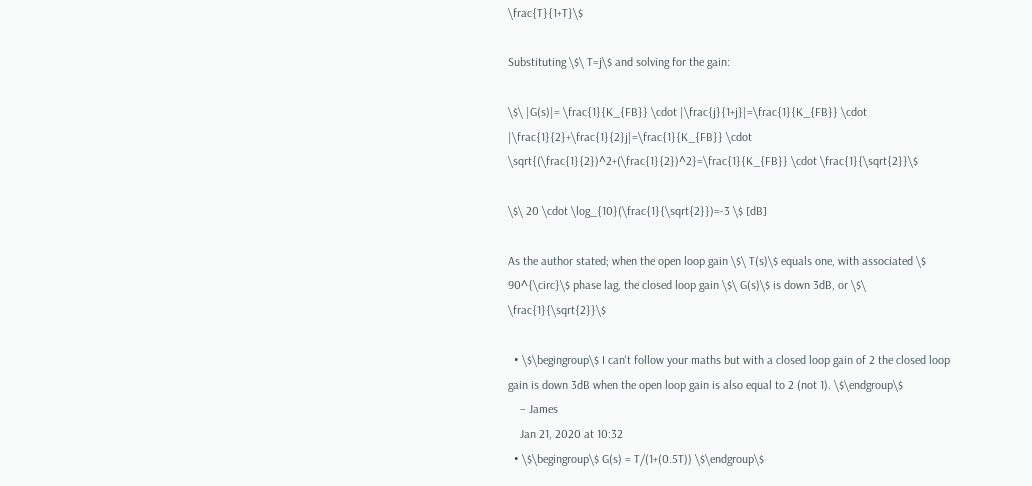\frac{T}{1+T}\$

Substituting \$\ T=j\$ and solving for the gain:

\$\ |G(s)|= \frac{1}{K_{FB}} \cdot |\frac{j}{1+j}|=\frac{1}{K_{FB}} \cdot |\frac{1}{2}+\frac{1}{2}j|=\frac{1}{K_{FB}} \cdot \sqrt{(\frac{1}{2})^2+(\frac{1}{2})^2}=\frac{1}{K_{FB}} \cdot \frac{1}{\sqrt{2}}\$

\$\ 20 \cdot \log_{10}(\frac{1}{\sqrt{2}})=-3 \$ [dB]

As the author stated; when the open loop gain \$\ T(s)\$ equals one, with associated \$ 90^{\circ}\$ phase lag, the closed loop gain \$\ G(s)\$ is down 3dB, or \$\ \frac{1}{\sqrt{2}}\$

  • \$\begingroup\$ I can't follow your maths but with a closed loop gain of 2 the closed loop gain is down 3dB when the open loop gain is also equal to 2 (not 1). \$\endgroup\$
    – James
    Jan 21, 2020 at 10:32
  • \$\begingroup\$ G(s) = T/(1+(0.5T)) \$\endgroup\$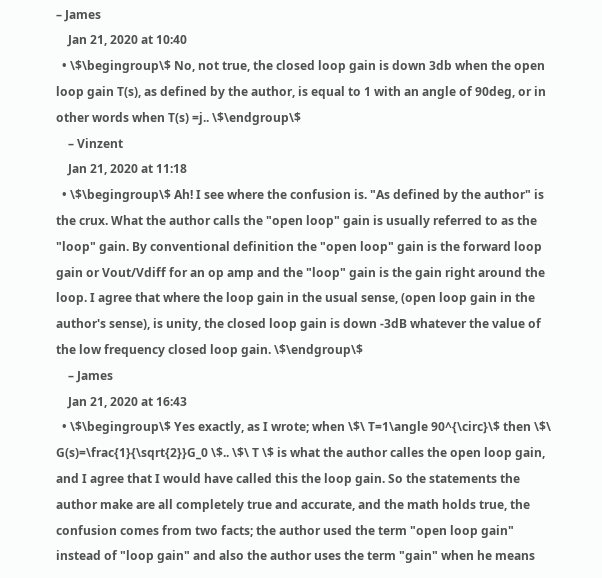– James
    Jan 21, 2020 at 10:40
  • \$\begingroup\$ No, not true, the closed loop gain is down 3db when the open loop gain T(s), as defined by the author, is equal to 1 with an angle of 90deg, or in other words when T(s) =j.. \$\endgroup\$
    – Vinzent
    Jan 21, 2020 at 11:18
  • \$\begingroup\$ Ah! I see where the confusion is. "As defined by the author" is the crux. What the author calls the "open loop" gain is usually referred to as the "loop" gain. By conventional definition the "open loop" gain is the forward loop gain or Vout/Vdiff for an op amp and the "loop" gain is the gain right around the loop. I agree that where the loop gain in the usual sense, (open loop gain in the author's sense), is unity, the closed loop gain is down -3dB whatever the value of the low frequency closed loop gain. \$\endgroup\$
    – James
    Jan 21, 2020 at 16:43
  • \$\begingroup\$ Yes exactly, as I wrote; when \$\ T=1\angle 90^{\circ}\$ then \$\ G(s)=\frac{1}{\sqrt{2}}G_0 \$.. \$\ T \$ is what the author calles the open loop gain, and I agree that I would have called this the loop gain. So the statements the author make are all completely true and accurate, and the math holds true, the confusion comes from two facts; the author used the term "open loop gain" instead of "loop gain" and also the author uses the term "gain" when he means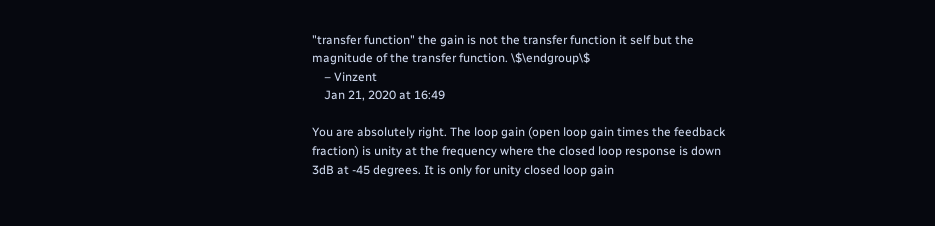"transfer function" the gain is not the transfer function it self but the magnitude of the transfer function. \$\endgroup\$
    – Vinzent
    Jan 21, 2020 at 16:49

You are absolutely right. The loop gain (open loop gain times the feedback fraction) is unity at the frequency where the closed loop response is down 3dB at -45 degrees. It is only for unity closed loop gain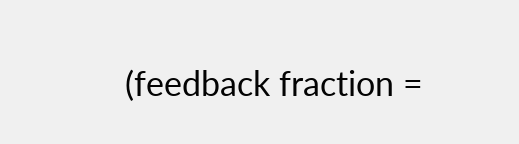(feedback fraction =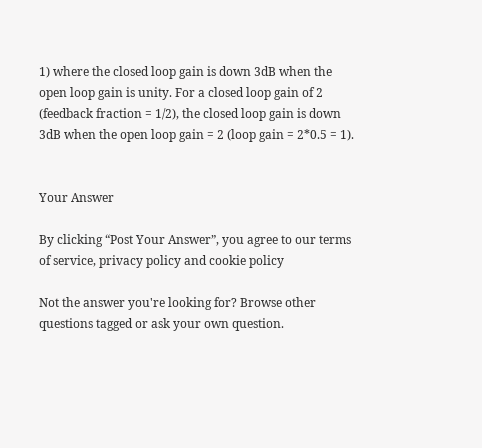1) where the closed loop gain is down 3dB when the open loop gain is unity. For a closed loop gain of 2 (feedback fraction = 1/2), the closed loop gain is down 3dB when the open loop gain = 2 (loop gain = 2*0.5 = 1).


Your Answer

By clicking “Post Your Answer”, you agree to our terms of service, privacy policy and cookie policy

Not the answer you're looking for? Browse other questions tagged or ask your own question.